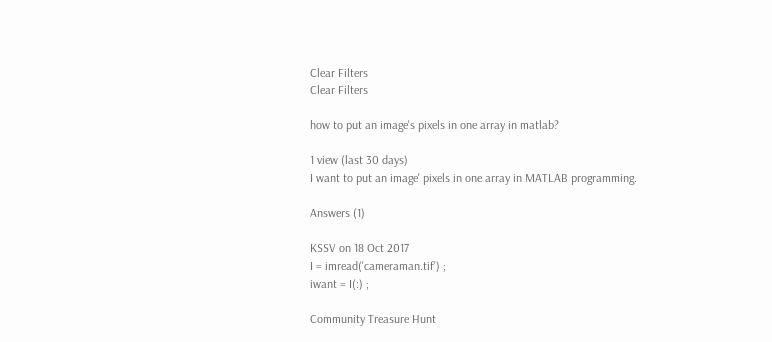Clear Filters
Clear Filters

how to put an image's pixels in one array in matlab?

1 view (last 30 days)
I want to put an image' pixels in one array in MATLAB programming.

Answers (1)

KSSV on 18 Oct 2017
I = imread('cameraman.tif') ;
iwant = I(:) ;

Community Treasure Hunt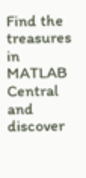Find the treasures in MATLAB Central and discover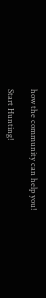how the community can help you!

Start Hunting!